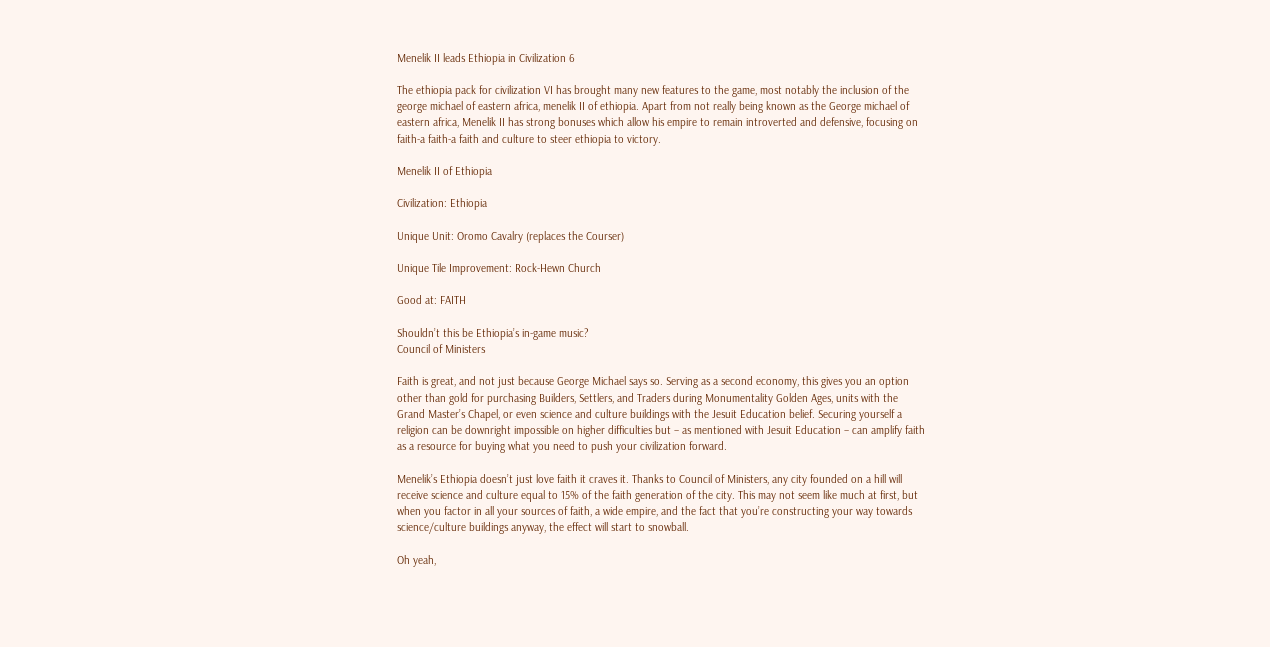Menelik II leads Ethiopia in Civilization 6

The ethiopia pack for civilization VI has brought many new features to the game, most notably the inclusion of the george michael of eastern africa, menelik II of ethiopia. Apart from not really being known as the George michael of eastern africa, Menelik II has strong bonuses which allow his empire to remain introverted and defensive, focusing on faith-a faith-a faith and culture to steer ethiopia to victory.

Menelik II of Ethiopia

Civilization: Ethiopia

Unique Unit: Oromo Cavalry (replaces the Courser)

Unique Tile Improvement: Rock-Hewn Church

Good at: FAITH

Shouldn’t this be Ethiopia’s in-game music?
Council of Ministers

Faith is great, and not just because George Michael says so. Serving as a second economy, this gives you an option other than gold for purchasing Builders, Settlers, and Traders during Monumentality Golden Ages, units with the Grand Master’s Chapel, or even science and culture buildings with the Jesuit Education belief. Securing yourself a religion can be downright impossible on higher difficulties but – as mentioned with Jesuit Education – can amplify faith as a resource for buying what you need to push your civilization forward.

Menelik’s Ethiopia doesn’t just love faith it craves it. Thanks to Council of Ministers, any city founded on a hill will receive science and culture equal to 15% of the faith generation of the city. This may not seem like much at first, but when you factor in all your sources of faith, a wide empire, and the fact that you’re constructing your way towards science/culture buildings anyway, the effect will start to snowball.

Oh yeah,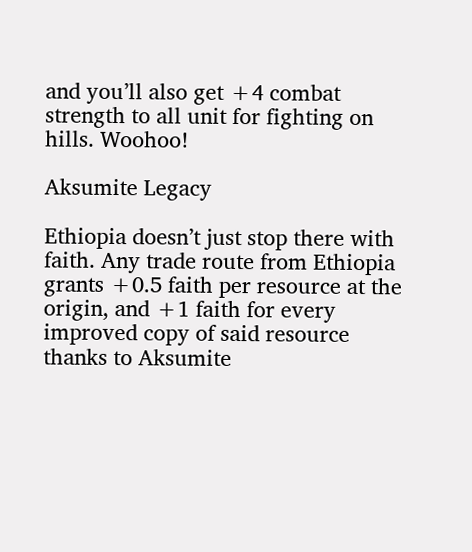and you’ll also get +4 combat strength to all unit for fighting on hills. Woohoo!

Aksumite Legacy

Ethiopia doesn’t just stop there with faith. Any trade route from Ethiopia grants +0.5 faith per resource at the origin, and +1 faith for every improved copy of said resource thanks to Aksumite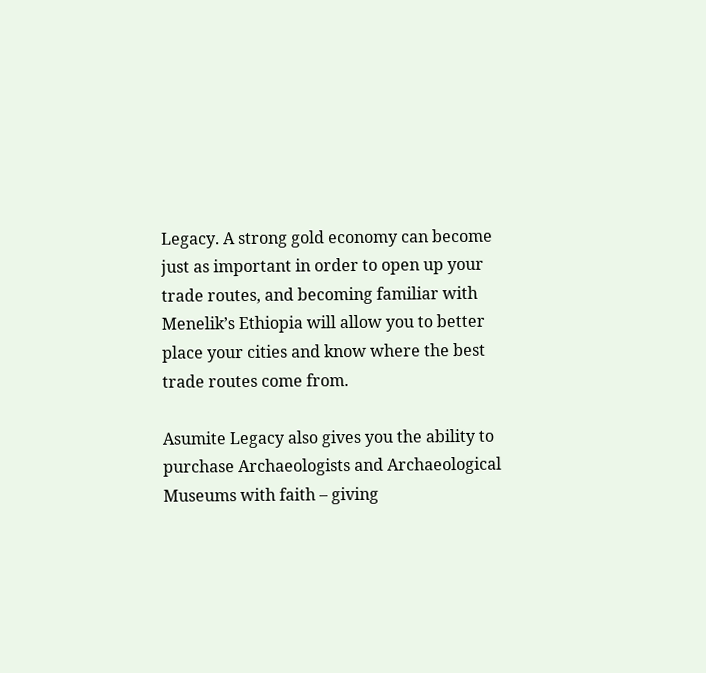Legacy. A strong gold economy can become just as important in order to open up your trade routes, and becoming familiar with Menelik’s Ethiopia will allow you to better place your cities and know where the best trade routes come from.

Asumite Legacy also gives you the ability to purchase Archaeologists and Archaeological Museums with faith – giving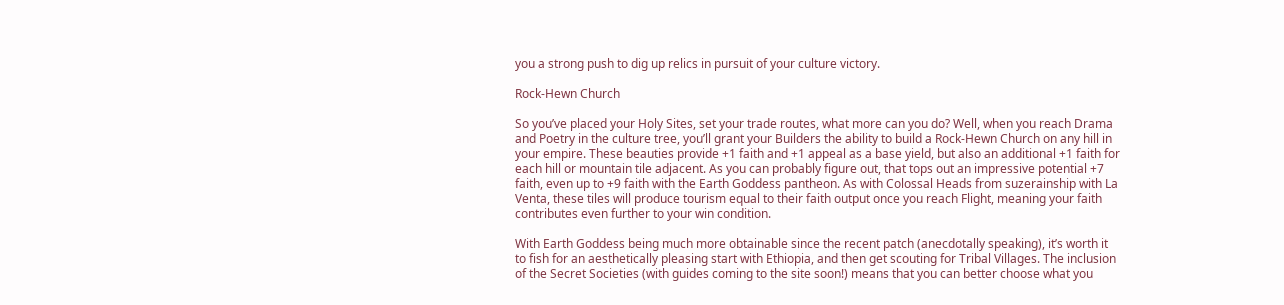you a strong push to dig up relics in pursuit of your culture victory.

Rock-Hewn Church

So you’ve placed your Holy Sites, set your trade routes, what more can you do? Well, when you reach Drama and Poetry in the culture tree, you’ll grant your Builders the ability to build a Rock-Hewn Church on any hill in your empire. These beauties provide +1 faith and +1 appeal as a base yield, but also an additional +1 faith for each hill or mountain tile adjacent. As you can probably figure out, that tops out an impressive potential +7 faith, even up to +9 faith with the Earth Goddess pantheon. As with Colossal Heads from suzerainship with La Venta, these tiles will produce tourism equal to their faith output once you reach Flight, meaning your faith contributes even further to your win condition.

With Earth Goddess being much more obtainable since the recent patch (anecdotally speaking), it’s worth it to fish for an aesthetically pleasing start with Ethiopia, and then get scouting for Tribal Villages. The inclusion of the Secret Societies (with guides coming to the site soon!) means that you can better choose what you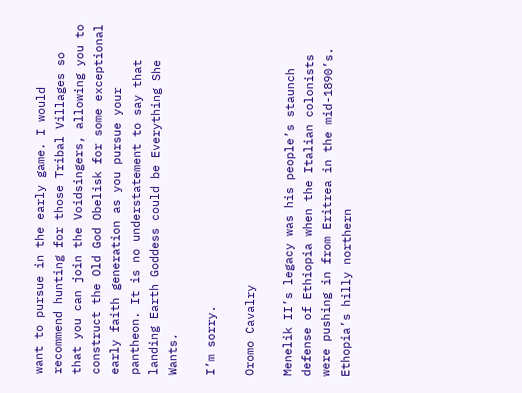want to pursue in the early game. I would recommend hunting for those Tribal Villages so that you can join the Voidsingers, allowing you to construct the Old God Obelisk for some exceptional early faith generation as you pursue your pantheon. It is no understatement to say that landing Earth Goddess could be Everything She Wants.

I’m sorry.

Oromo Cavalry

Menelik II’s legacy was his people’s staunch defense of Ethiopia when the Italian colonists were pushing in from Eritrea in the mid-1890’s. Ethopia’s hilly northern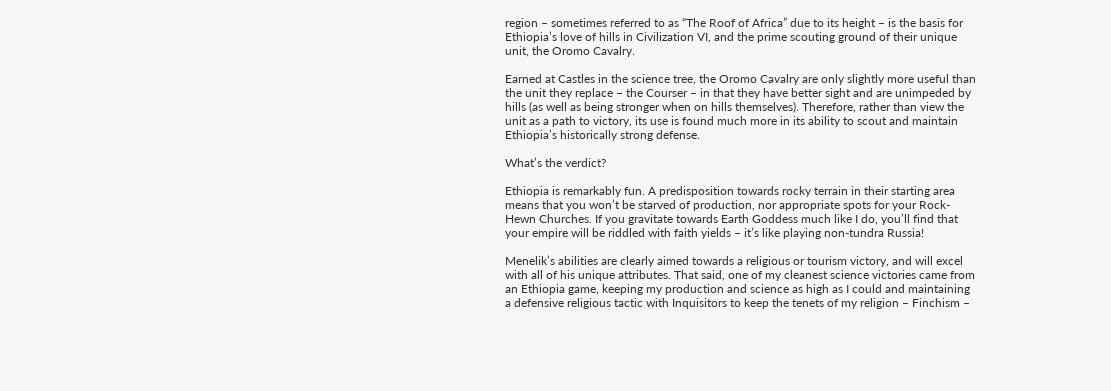region – sometimes referred to as “The Roof of Africa” due to its height – is the basis for Ethiopia’s love of hills in Civilization VI, and the prime scouting ground of their unique unit, the Oromo Cavalry.

Earned at Castles in the science tree, the Oromo Cavalry are only slightly more useful than the unit they replace – the Courser – in that they have better sight and are unimpeded by hills (as well as being stronger when on hills themselves). Therefore, rather than view the unit as a path to victory, its use is found much more in its ability to scout and maintain Ethiopia’s historically strong defense.

What’s the verdict?

Ethiopia is remarkably fun. A predisposition towards rocky terrain in their starting area means that you won’t be starved of production, nor appropriate spots for your Rock-Hewn Churches. If you gravitate towards Earth Goddess much like I do, you’ll find that your empire will be riddled with faith yields – it’s like playing non-tundra Russia!

Menelik’s abilities are clearly aimed towards a religious or tourism victory, and will excel with all of his unique attributes. That said, one of my cleanest science victories came from an Ethiopia game, keeping my production and science as high as I could and maintaining a defensive religious tactic with Inquisitors to keep the tenets of my religion – Finchism –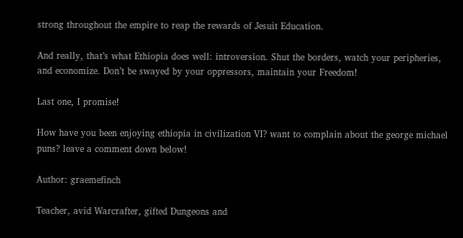strong throughout the empire to reap the rewards of Jesuit Education.

And really, that’s what Ethiopia does well: introversion. Shut the borders, watch your peripheries, and economize. Don’t be swayed by your oppressors, maintain your Freedom!

Last one, I promise!

How have you been enjoying ethiopia in civilization VI? want to complain about the george michael puns? leave a comment down below!

Author: graemefinch

Teacher, avid Warcrafter, gifted Dungeons and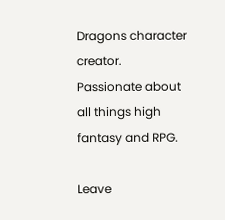Dragons character creator. Passionate about all things high fantasy and RPG.

Leave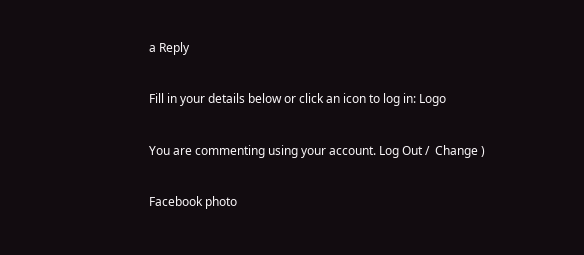a Reply

Fill in your details below or click an icon to log in: Logo

You are commenting using your account. Log Out /  Change )

Facebook photo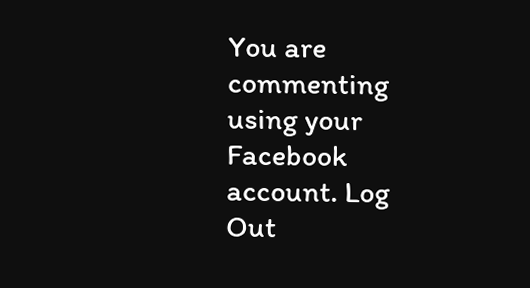You are commenting using your Facebook account. Log Out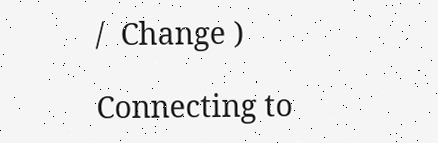/  Change )

Connecting to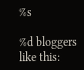%s

%d bloggers like this: